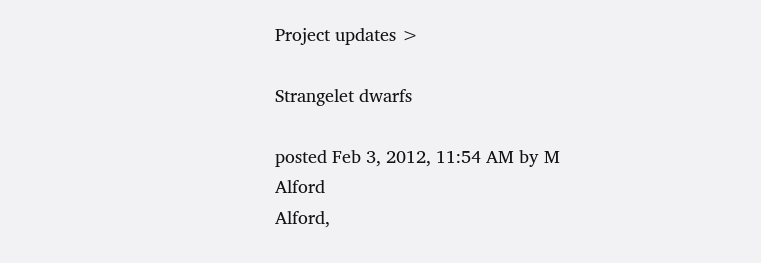Project updates >

Strangelet dwarfs

posted Feb 3, 2012, 11:54 AM by M Alford
Alford,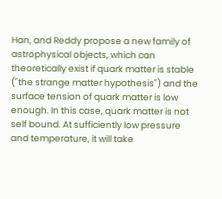Han, and Reddy propose a new family of astrophysical objects, which can theoretically exist if quark matter is stable ("the strange matter hypothesis") and the surface tension of quark matter is low enough. In this case, quark matter is not self bound. At sufficiently low pressure and temperature, it will take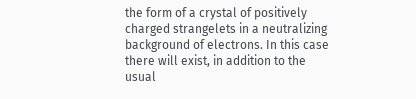the form of a crystal of positively charged strangelets in a neutralizing background of electrons. In this case there will exist, in addition to the usual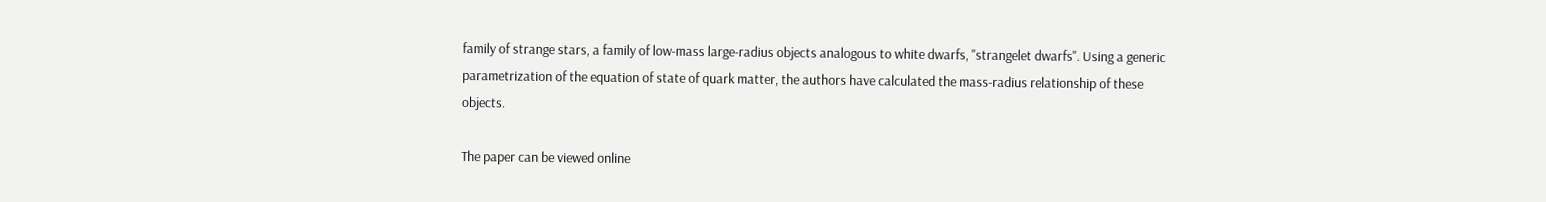family of strange stars, a family of low-mass large-radius objects analogous to white dwarfs, "strangelet dwarfs". Using a generic parametrization of the equation of state of quark matter, the authors have calculated the mass-radius relationship of these objects.

The paper can be viewed online